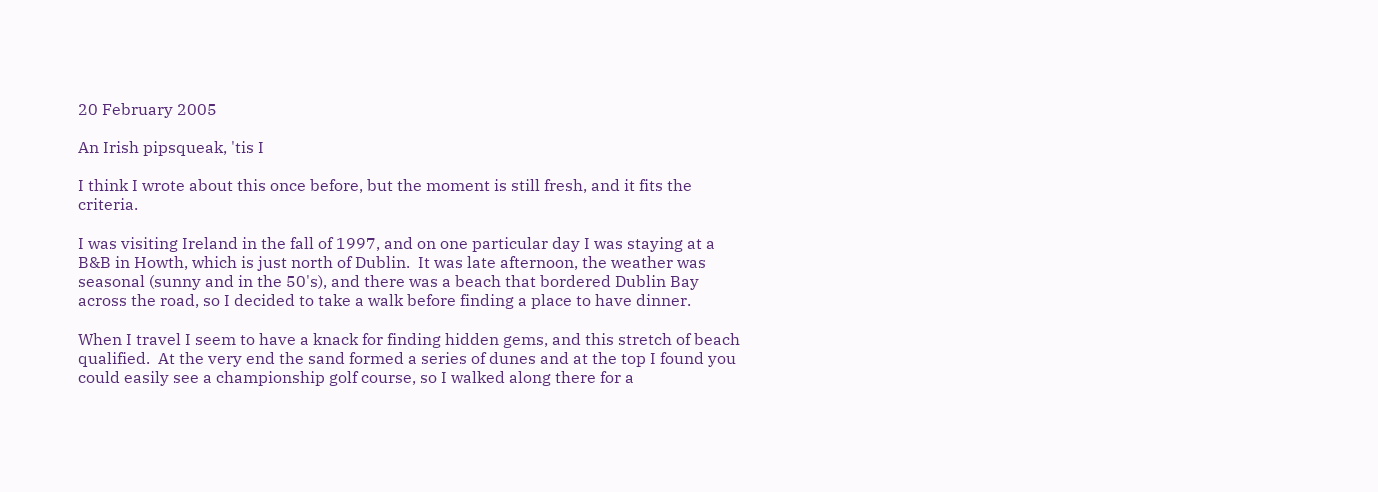20 February 2005

An Irish pipsqueak, 'tis I

I think I wrote about this once before, but the moment is still fresh, and it fits the criteria.

I was visiting Ireland in the fall of 1997, and on one particular day I was staying at a B&B in Howth, which is just north of Dublin.  It was late afternoon, the weather was seasonal (sunny and in the 50's), and there was a beach that bordered Dublin Bay across the road, so I decided to take a walk before finding a place to have dinner.

When I travel I seem to have a knack for finding hidden gems, and this stretch of beach qualified.  At the very end the sand formed a series of dunes and at the top I found you could easily see a championship golf course, so I walked along there for a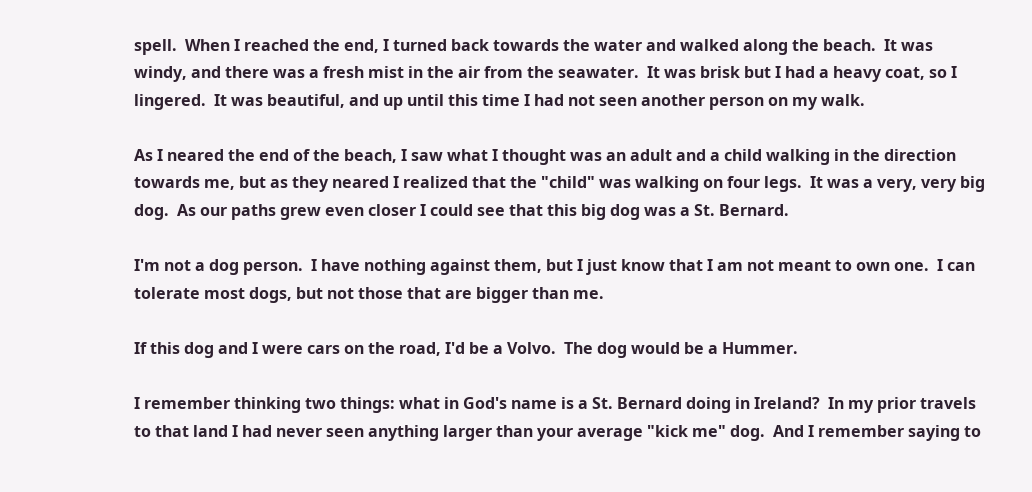spell.  When I reached the end, I turned back towards the water and walked along the beach.  It was windy, and there was a fresh mist in the air from the seawater.  It was brisk but I had a heavy coat, so I lingered.  It was beautiful, and up until this time I had not seen another person on my walk.

As I neared the end of the beach, I saw what I thought was an adult and a child walking in the direction towards me, but as they neared I realized that the "child" was walking on four legs.  It was a very, very big dog.  As our paths grew even closer I could see that this big dog was a St. Bernard.

I'm not a dog person.  I have nothing against them, but I just know that I am not meant to own one.  I can tolerate most dogs, but not those that are bigger than me.

If this dog and I were cars on the road, I'd be a Volvo.  The dog would be a Hummer.

I remember thinking two things: what in God's name is a St. Bernard doing in Ireland?  In my prior travels to that land I had never seen anything larger than your average "kick me" dog.  And I remember saying to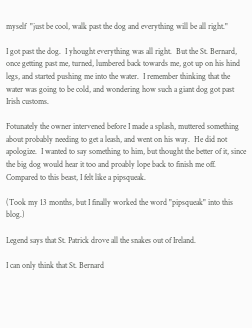myself  "just be cool, walk past the dog and everything will be all right."

I got past the dog.  I yhought everything was all right.  But the St. Bernard, once getting past me, turned, lumbered back towards me, got up on his hind legs, and started pushing me into the water.  I remember thinking that the water was going to be cold, and wondering how such a giant dog got past Irish customs.

Fotunately the owner intervened before I made a splash, muttered something about probably needing to get a leash, and went on his way.  He did not apologize.  I wanted to say something to him, but thought the better of it, since the big dog would hear it too and proably lope back to finish me off.  Compared to this beast, I felt like a pipsqueak.

(Took my 13 months, but I finally worked the word "pipsqueak" into this blog.)

Legend says that St. Patrick drove all the snakes out of Ireland.

I can only think that St. Bernard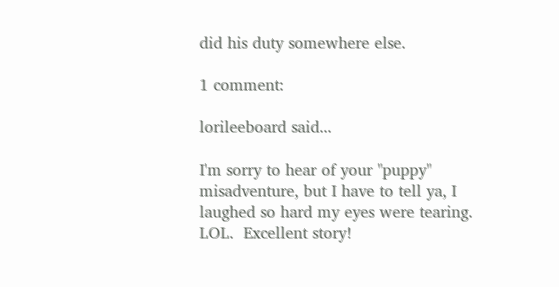did his duty somewhere else.

1 comment:

lorileeboard said...

I'm sorry to hear of your "puppy" misadventure, but I have to tell ya, I laughed so hard my eyes were tearing.  LOL.  Excellent story!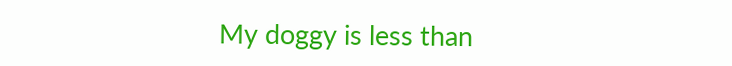My doggy is less than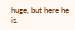huge, but here he is.